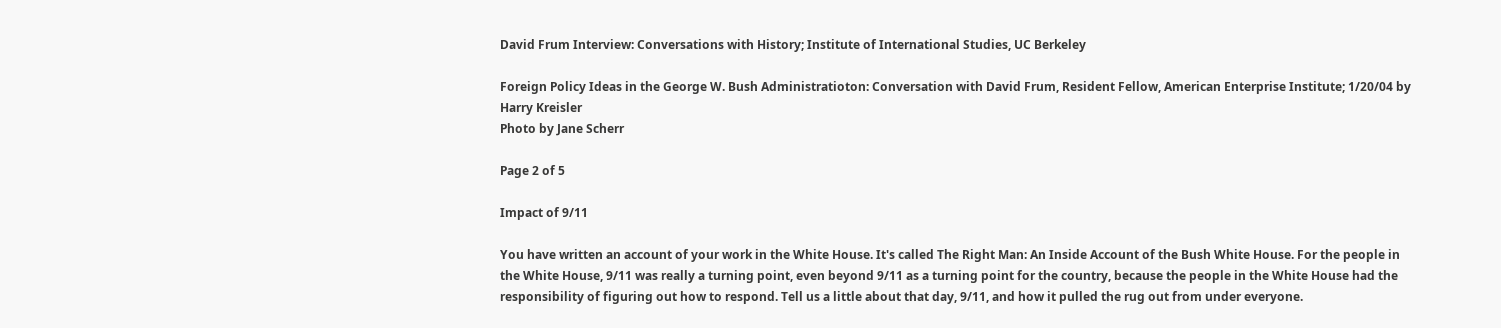David Frum Interview: Conversations with History; Institute of International Studies, UC Berkeley

Foreign Policy Ideas in the George W. Bush Administratioton: Conversation with David Frum, Resident Fellow, American Enterprise Institute; 1/20/04 by Harry Kreisler
Photo by Jane Scherr

Page 2 of 5

Impact of 9/11

You have written an account of your work in the White House. It's called The Right Man: An Inside Account of the Bush White House. For the people in the White House, 9/11 was really a turning point, even beyond 9/11 as a turning point for the country, because the people in the White House had the responsibility of figuring out how to respond. Tell us a little about that day, 9/11, and how it pulled the rug out from under everyone.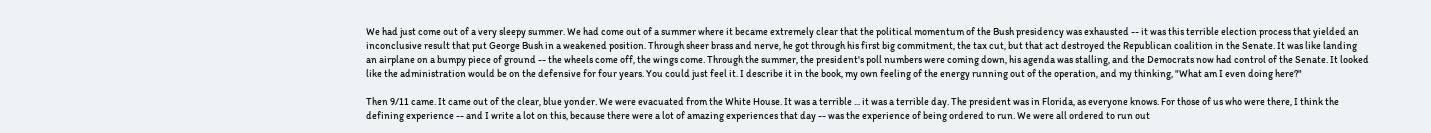We had just come out of a very sleepy summer. We had come out of a summer where it became extremely clear that the political momentum of the Bush presidency was exhausted -- it was this terrible election process that yielded an inconclusive result that put George Bush in a weakened position. Through sheer brass and nerve, he got through his first big commitment, the tax cut, but that act destroyed the Republican coalition in the Senate. It was like landing an airplane on a bumpy piece of ground -- the wheels come off, the wings come. Through the summer, the president's poll numbers were coming down, his agenda was stalling, and the Democrats now had control of the Senate. It looked like the administration would be on the defensive for four years. You could just feel it. I describe it in the book, my own feeling of the energy running out of the operation, and my thinking, "What am I even doing here?"

Then 9/11 came. It came out of the clear, blue yonder. We were evacuated from the White House. It was a terrible ... it was a terrible day. The president was in Florida, as everyone knows. For those of us who were there, I think the defining experience -- and I write a lot on this, because there were a lot of amazing experiences that day -- was the experience of being ordered to run. We were all ordered to run out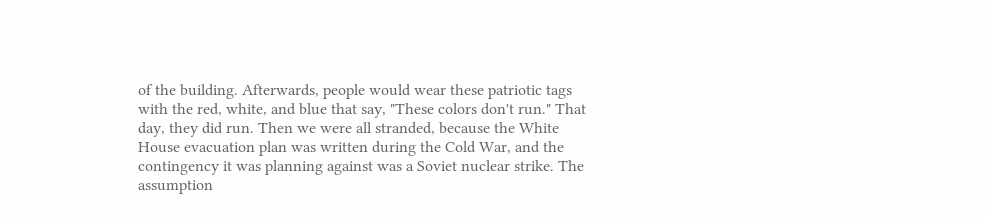of the building. Afterwards, people would wear these patriotic tags with the red, white, and blue that say, "These colors don't run." That day, they did run. Then we were all stranded, because the White House evacuation plan was written during the Cold War, and the contingency it was planning against was a Soviet nuclear strike. The assumption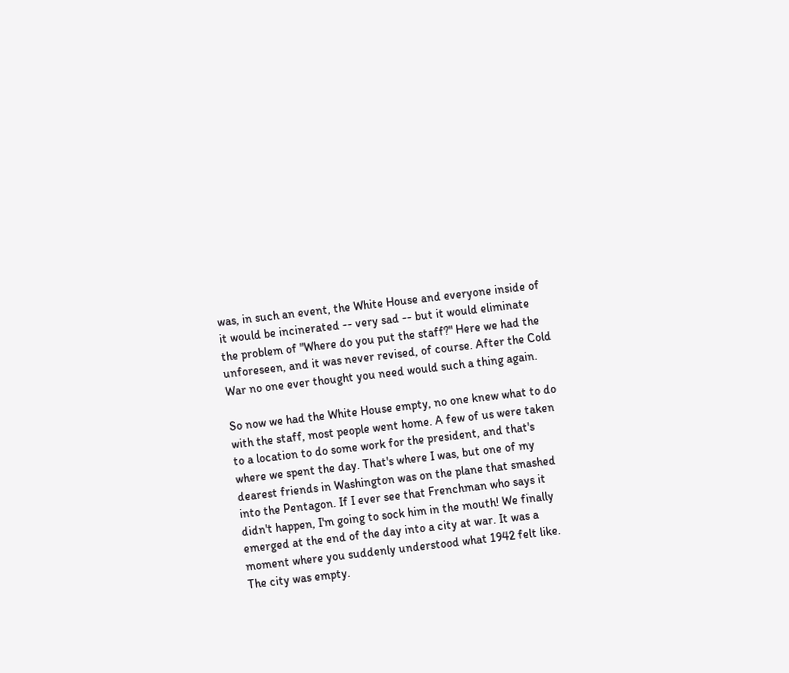was, in such an event, the White House and everyone inside of it would be incinerated -- very sad -- but it would eliminate the problem of "Where do you put the staff?" Here we had the unforeseen, and it was never revised, of course. After the Cold War no one ever thought you need would such a thing again.

So now we had the White House empty, no one knew what to do with the staff, most people went home. A few of us were taken to a location to do some work for the president, and that's where we spent the day. That's where I was, but one of my dearest friends in Washington was on the plane that smashed into the Pentagon. If I ever see that Frenchman who says it didn't happen, I'm going to sock him in the mouth! We finally emerged at the end of the day into a city at war. It was a moment where you suddenly understood what 1942 felt like. The city was empty.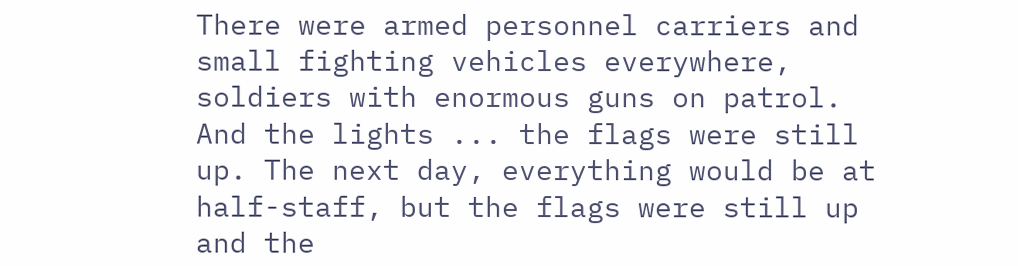There were armed personnel carriers and small fighting vehicles everywhere, soldiers with enormous guns on patrol. And the lights ... the flags were still up. The next day, everything would be at half-staff, but the flags were still up and the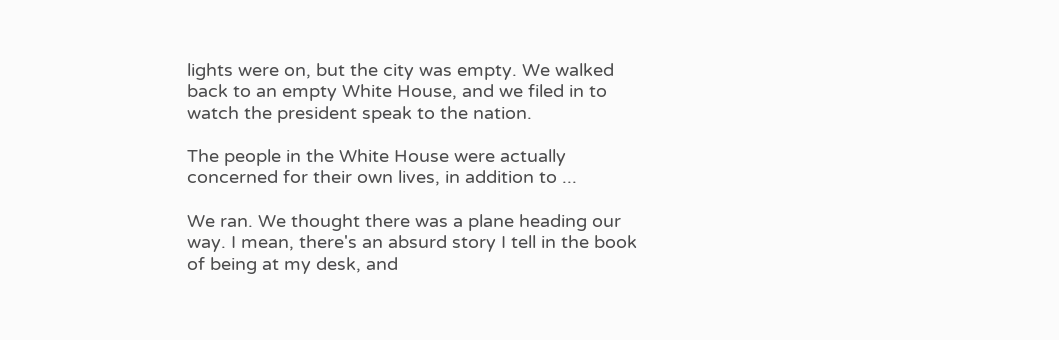lights were on, but the city was empty. We walked back to an empty White House, and we filed in to watch the president speak to the nation.

The people in the White House were actually concerned for their own lives, in addition to ...

We ran. We thought there was a plane heading our way. I mean, there's an absurd story I tell in the book of being at my desk, and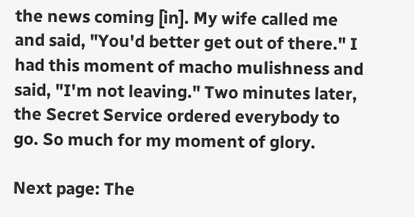the news coming [in]. My wife called me and said, "You'd better get out of there." I had this moment of macho mulishness and said, "I'm not leaving." Two minutes later, the Secret Service ordered everybody to go. So much for my moment of glory.

Next page: The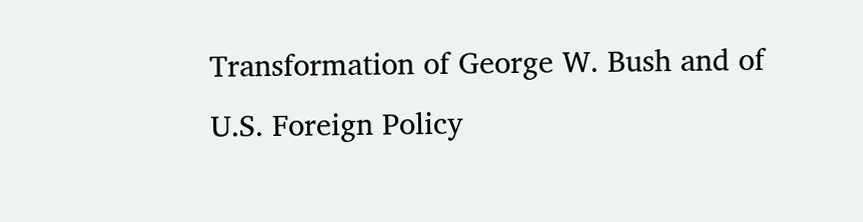Transformation of George W. Bush and of U.S. Foreign Policy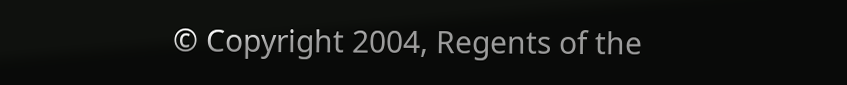© Copyright 2004, Regents of the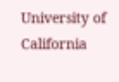University of California